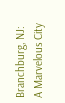Branchburg, NJ: A Marvelous City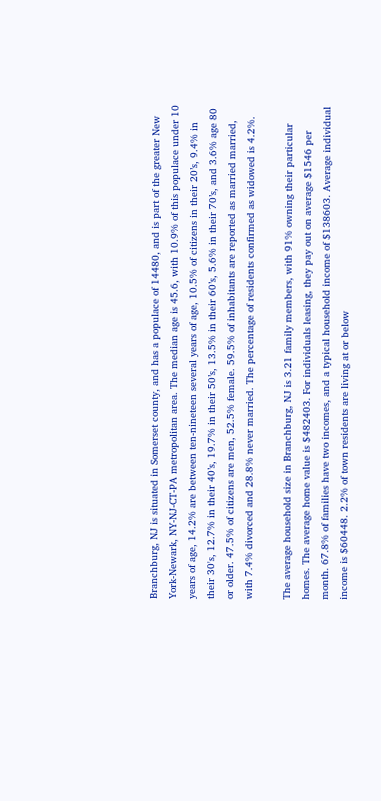Branchburg, NJ is situated in Somerset county, and has a populace of 14480, and is part of the greater New York-Newark, NY-NJ-CT-PA metropolitan area. The median age is 45.6, with 10.9% of this populace under 10 years of age, 14.2% are between ten-nineteen several years of age, 10.5% of citizens in their 20’s, 9.4% in their 30's, 12.7% in their 40’s, 19.7% in their 50’s, 13.5% in their 60’s, 5.6% in their 70’s, and 3.6% age 80 or older. 47.5% of citizens are men, 52.5% female. 59.5% of inhabitants are reported as married married, with 7.4% divorced and 28.8% never married. The percentage of residents confirmed as widowed is 4.2%.

The average household size in Branchburg, NJ is 3.21 family members, with 91% owning their particular homes. The average home value is $482403. For individuals leasing, they pay out on average $1546 per month. 67.8% of families have two incomes, and a typical household income of $138603. Average individual income is $60448. 2.2% of town residents are living at or below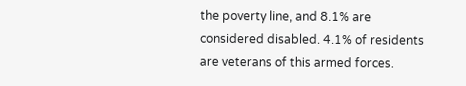the poverty line, and 8.1% are considered disabled. 4.1% of residents are veterans of this armed forces.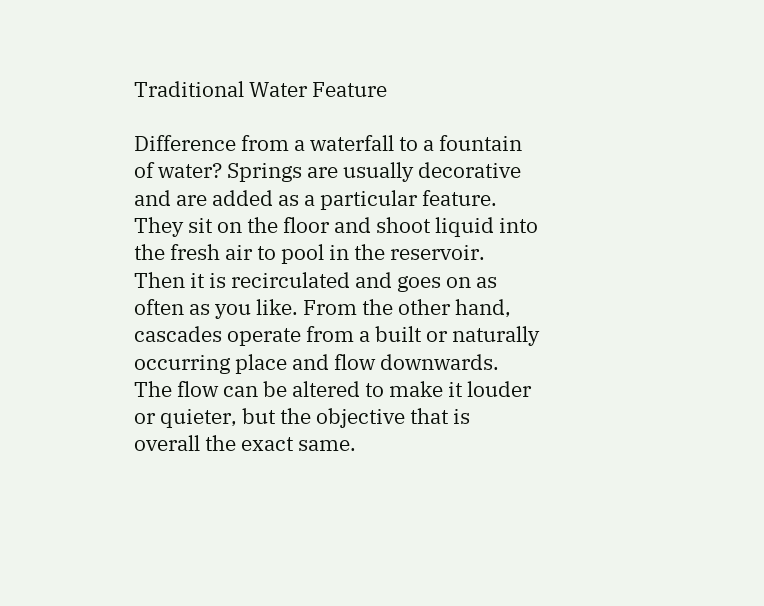Traditional Water Feature

Difference from a waterfall to a fountain of water? Springs are usually decorative and are added as a particular feature. They sit on the floor and shoot liquid into the fresh air to pool in the reservoir. Then it is recirculated and goes on as often as you like. From the other hand, cascades operate from a built or naturally occurring place and flow downwards. The flow can be altered to make it louder or quieter, but the objective that is overall the exact same.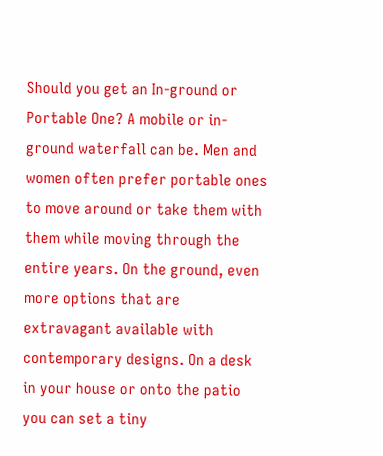Should you get an In-ground or Portable One? A mobile or in-ground waterfall can be. Men and women often prefer portable ones to move around or take them with them while moving through the entire years. On the ground, even more options that are extravagant available with contemporary designs. On a desk in your house or onto the patio you can set a tiny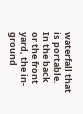waterfall that is portable. In the back or the front yard, the in-ground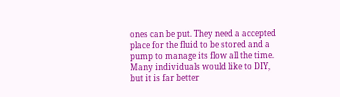ones can be put. They need a accepted place for the fluid to be stored and a pump to manage its flow all the time. Many individuals would like to DIY, but it is far better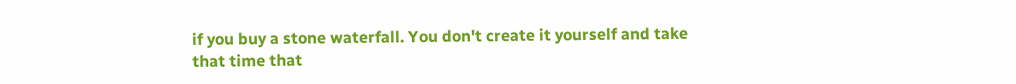if you buy a stone waterfall. You don't create it yourself and take that time that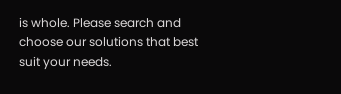is whole. Please search and choose our solutions that best suit your needs.